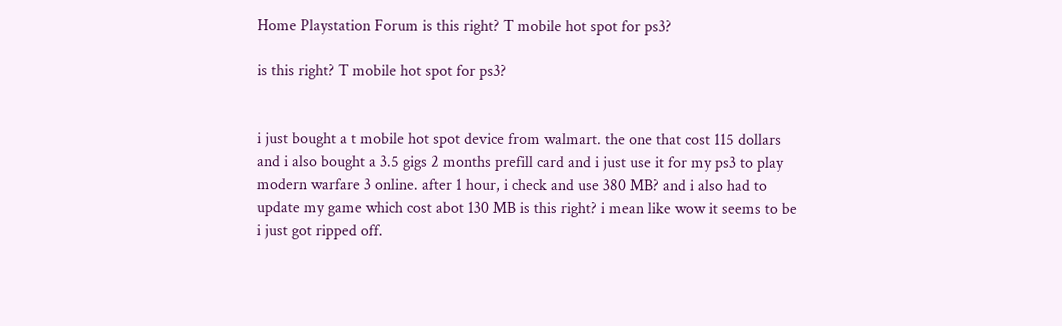Home Playstation Forum is this right? T mobile hot spot for ps3?

is this right? T mobile hot spot for ps3?


i just bought a t mobile hot spot device from walmart. the one that cost 115 dollars and i also bought a 3.5 gigs 2 months prefill card and i just use it for my ps3 to play modern warfare 3 online. after 1 hour, i check and use 380 MB? and i also had to update my game which cost abot 130 MB is this right? i mean like wow it seems to be i just got ripped off.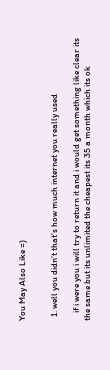You May Also Like =)


  1. well you didn’t that’s how much internet you really used

    if i were you i will try to return it and i would get something like clear its the same but its unlimited the cheapest its 35 a month which its ok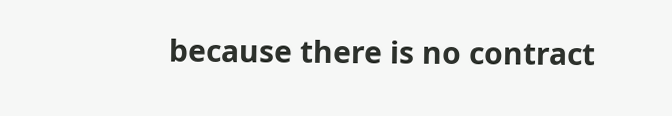because there is no contract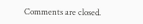Comments are closed.